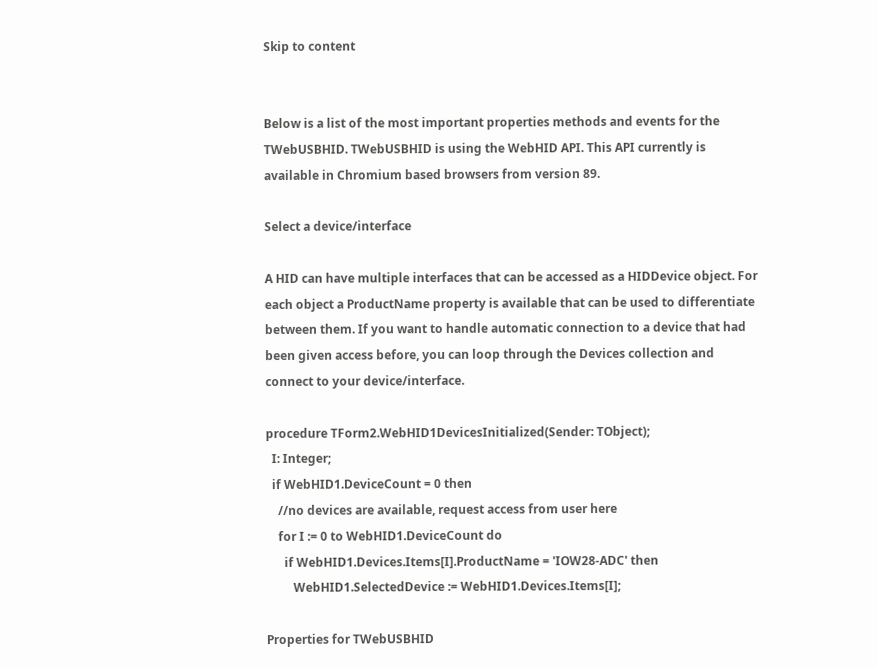Skip to content


Below is a list of the most important properties methods and events for the TWebUSBHID. TWebUSBHID is using the WebHID API. This API currently is available in Chromium based browsers from version 89.

Select a device/interface

A HID can have multiple interfaces that can be accessed as a HIDDevice object. For each object a ProductName property is available that can be used to differentiate between them. If you want to handle automatic connection to a device that had been given access before, you can loop through the Devices collection and connect to your device/interface.

procedure TForm2.WebHID1DevicesInitialized(Sender: TObject);
  I: Integer;
  if WebHID1.DeviceCount = 0 then
    //no devices are available, request access from user here
    for I := 0 to WebHID1.DeviceCount do
      if WebHID1.Devices.Items[I].ProductName = 'IOW28-ADC' then
         WebHID1.SelectedDevice := WebHID1.Devices.Items[I];

Properties for TWebUSBHID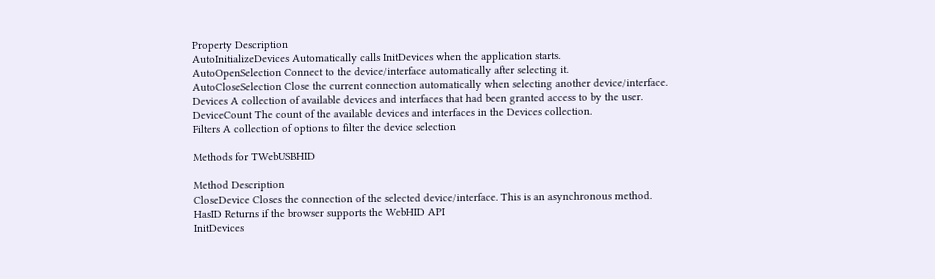Property Description
AutoInitializeDevices Automatically calls InitDevices when the application starts.
AutoOpenSelection Connect to the device/interface automatically after selecting it.
AutoCloseSelection Close the current connection automatically when selecting another device/interface.
Devices A collection of available devices and interfaces that had been granted access to by the user.
DeviceCount The count of the available devices and interfaces in the Devices collection.
Filters A collection of options to filter the device selection

Methods for TWebUSBHID

Method Description
CloseDevice Closes the connection of the selected device/interface. This is an asynchronous method.
HasID Returns if the browser supports the WebHID API
InitDevices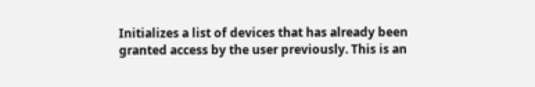Initializes a list of devices that has already been granted access by the user previously. This is an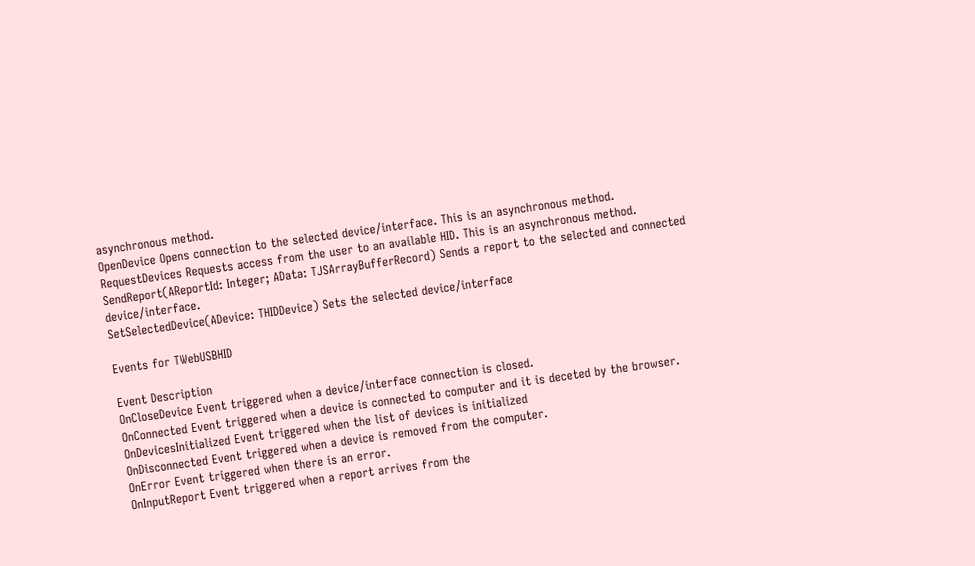asynchronous method.
OpenDevice Opens connection to the selected device/interface. This is an asynchronous method.
RequestDevices Requests access from the user to an available HID. This is an asynchronous method.
SendReport(AReportId: Integer; AData: TJSArrayBufferRecord) Sends a report to the selected and connected device/interface.
SetSelectedDevice(ADevice: THIDDevice) Sets the selected device/interface

Events for TWebUSBHID

Event Description
OnCloseDevice Event triggered when a device/interface connection is closed.
OnConnected Event triggered when a device is connected to computer and it is deceted by the browser.
OnDevicesInitialized Event triggered when the list of devices is initialized
OnDisconnected Event triggered when a device is removed from the computer.
OnError Event triggered when there is an error.
OnInputReport Event triggered when a report arrives from the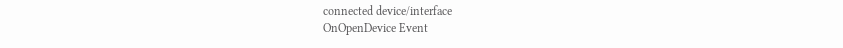connected device/interface
OnOpenDevice Event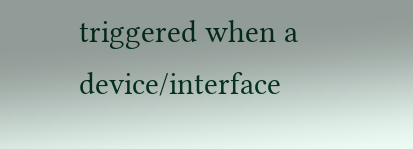triggered when a device/interface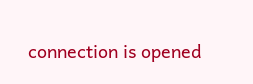connection is opened